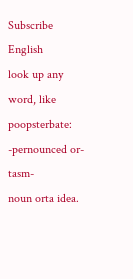Subscribe English
look up any word, like poopsterbate:
-pernounced or-tasm-
noun orta idea.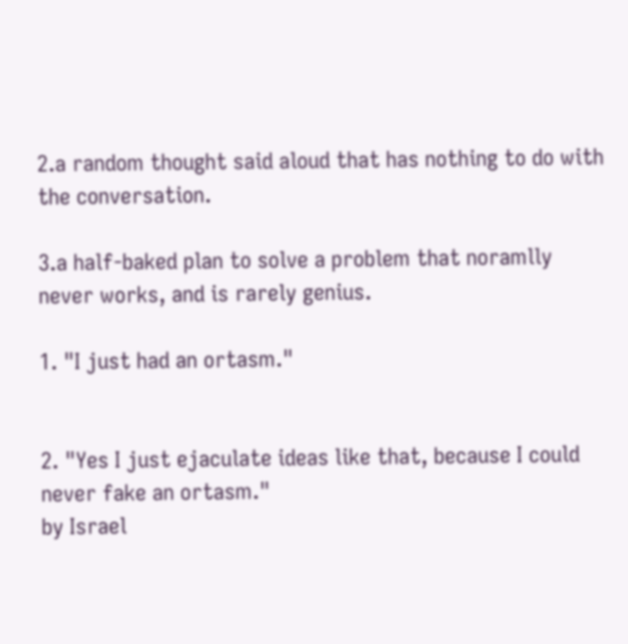2.a random thought said aloud that has nothing to do with the conversation.

3.a half-baked plan to solve a problem that noramlly never works, and is rarely genius.

1. "I just had an ortasm."


2. "Yes I just ejaculate ideas like that, because I could never fake an ortasm."
by Israel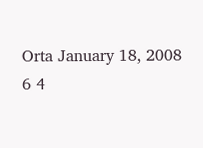Orta January 18, 2008
6 4